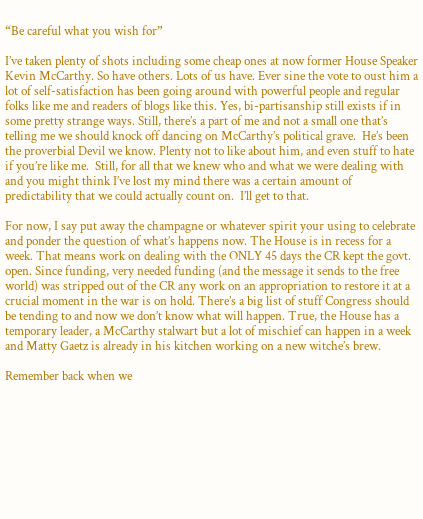“Be careful what you wish for”

I’ve taken plenty of shots including some cheap ones at now former House Speaker Kevin McCarthy. So have others. Lots of us have. Ever sine the vote to oust him a lot of self-satisfaction has been going around with powerful people and regular folks like me and readers of blogs like this. Yes, bi-partisanship still exists if in some pretty strange ways. Still, there’s a part of me and not a small one that’s telling me we should knock off dancing on McCarthy’s political grave.  He’s been the proverbial Devil we know. Plenty not to like about him, and even stuff to hate if you’re like me.  Still, for all that we knew who and what we were dealing with and you might think I’ve lost my mind there was a certain amount of predictability that we could actually count on.  I’ll get to that.

For now, I say put away the champagne or whatever spirit your using to celebrate and ponder the question of what’s happens now. The House is in recess for a week. That means work on dealing with the ONLY 45 days the CR kept the govt. open. Since funding, very needed funding (and the message it sends to the free world) was stripped out of the CR any work on an appropriation to restore it at a crucial moment in the war is on hold. There’s a big list of stuff Congress should be tending to and now we don’t know what will happen. True, the House has a temporary leader, a McCarthy stalwart but a lot of mischief can happen in a week and Matty Gaetz is already in his kitchen working on a new witche’s brew.

Remember back when we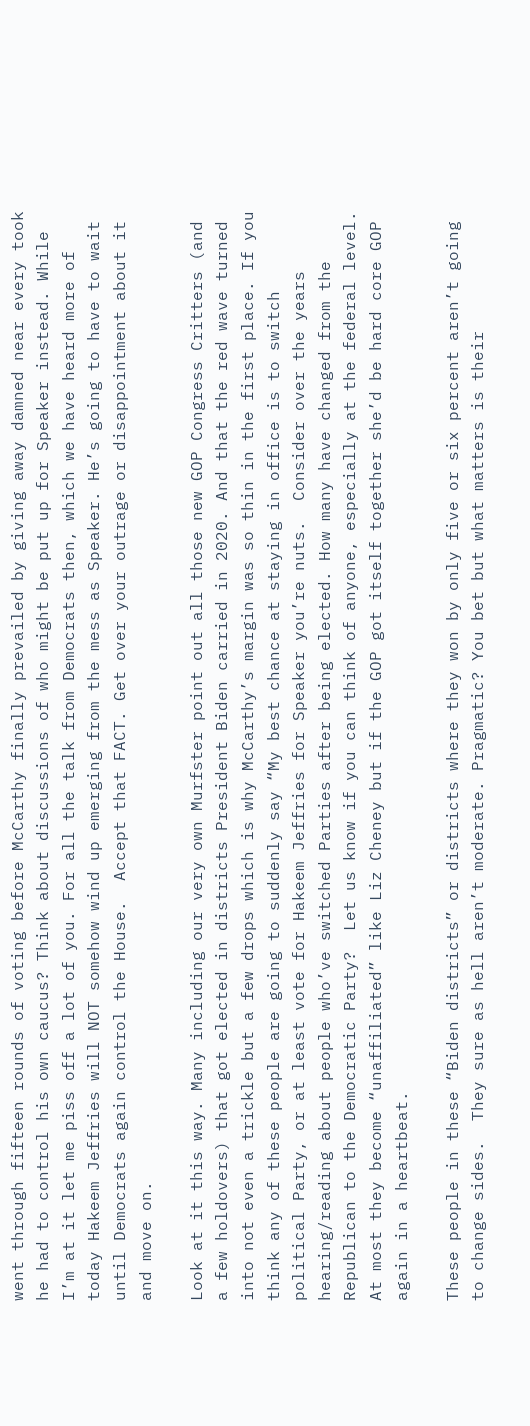went through fifteen rounds of voting before McCarthy finally prevailed by giving away damned near every took he had to control his own caucus? Think about discussions of who might be put up for Speaker instead. While I’m at it let me piss off a lot of you. For all the talk from Democrats then, which we have heard more of today Hakeem Jeffries will NOT somehow wind up emerging from the mess as Speaker. He’s going to have to wait until Democrats again control the House.  Accept that FACT. Get over your outrage or disappointment about it and move on.

Look at it this way. Many including our very own Murfster point out all those new GOP Congress Critters (and a few holdovers) that got elected in districts President Biden carried in 2020. And that the red wave turned into not even a trickle but a few drops which is why McCarthy’s margin was so thin in the first place. If you think any of these people are going to suddenly say “My best chance at staying in office is to switch political Party, or at least vote for Hakeem Jeffries for Speaker you’re nuts.  Consider over the years hearing/reading about people who’ve switched Parties after being elected. How many have changed from the Republican to the Democratic Party?  Let us know if you can think of anyone, especially at the federal level. At most they become “unaffiliated” like Liz Cheney but if the GOP got itself together she’d be hard core GOP again in a heartbeat.

These people in these “Biden districts” or districts where they won by only five or six percent aren’t going to change sides.  They sure as hell aren’t moderate. Pragmatic? You bet but what matters is their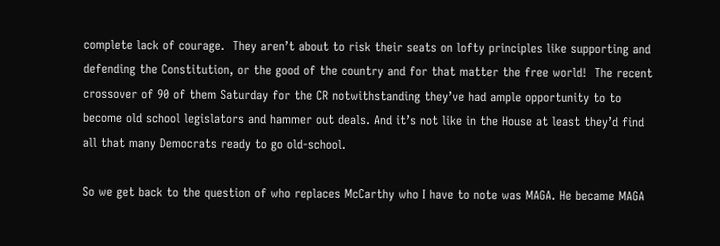complete lack of courage.  They aren’t about to risk their seats on lofty principles like supporting and defending the Constitution, or the good of the country and for that matter the free world!  The recent crossover of 90 of them Saturday for the CR notwithstanding they’ve had ample opportunity to to become old school legislators and hammer out deals. And it’s not like in the House at least they’d find all that many Democrats ready to go old-school.

So we get back to the question of who replaces McCarthy who I have to note was MAGA. He became MAGA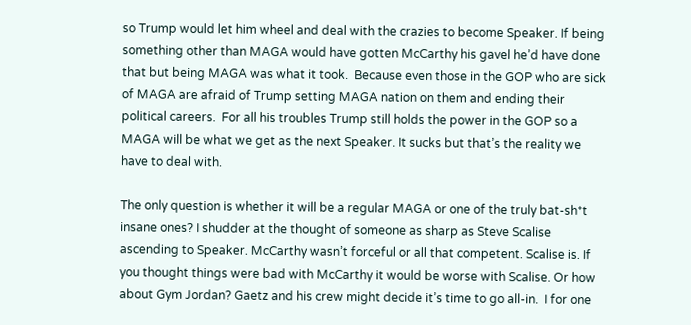so Trump would let him wheel and deal with the crazies to become Speaker. If being something other than MAGA would have gotten McCarthy his gavel he’d have done that but being MAGA was what it took.  Because even those in the GOP who are sick of MAGA are afraid of Trump setting MAGA nation on them and ending their political careers.  For all his troubles Trump still holds the power in the GOP so a MAGA will be what we get as the next Speaker. It sucks but that’s the reality we have to deal with.

The only question is whether it will be a regular MAGA or one of the truly bat-sh*t insane ones? I shudder at the thought of someone as sharp as Steve Scalise ascending to Speaker. McCarthy wasn’t forceful or all that competent. Scalise is. If you thought things were bad with McCarthy it would be worse with Scalise. Or how about Gym Jordan? Gaetz and his crew might decide it’s time to go all-in.  I for one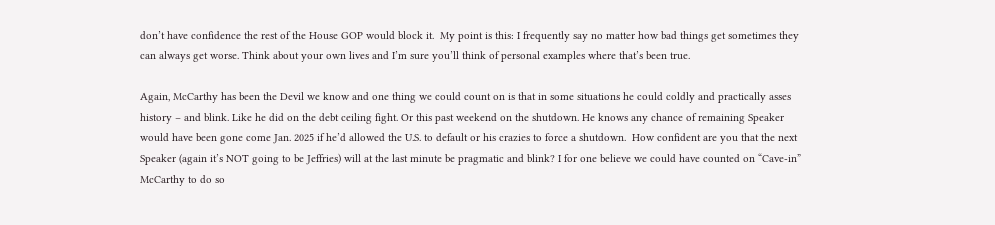don’t have confidence the rest of the House GOP would block it.  My point is this: I frequently say no matter how bad things get sometimes they can always get worse. Think about your own lives and I’m sure you’ll think of personal examples where that’s been true.

Again, McCarthy has been the Devil we know and one thing we could count on is that in some situations he could coldly and practically asses history – and blink. Like he did on the debt ceiling fight. Or this past weekend on the shutdown. He knows any chance of remaining Speaker would have been gone come Jan. 2025 if he’d allowed the U.S. to default or his crazies to force a shutdown.  How confident are you that the next Speaker (again it’s NOT going to be Jeffries) will at the last minute be pragmatic and blink? I for one believe we could have counted on “Cave-in” McCarthy to do so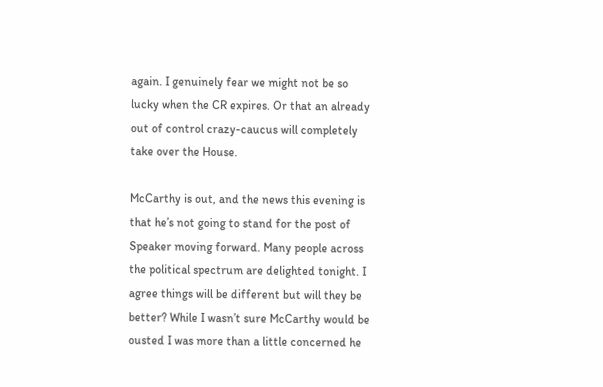again. I genuinely fear we might not be so lucky when the CR expires. Or that an already out of control crazy-caucus will completely take over the House.

McCarthy is out, and the news this evening is that he’s not going to stand for the post of Speaker moving forward. Many people across the political spectrum are delighted tonight. I agree things will be different but will they be better? While I wasn’t sure McCarthy would be ousted I was more than a little concerned he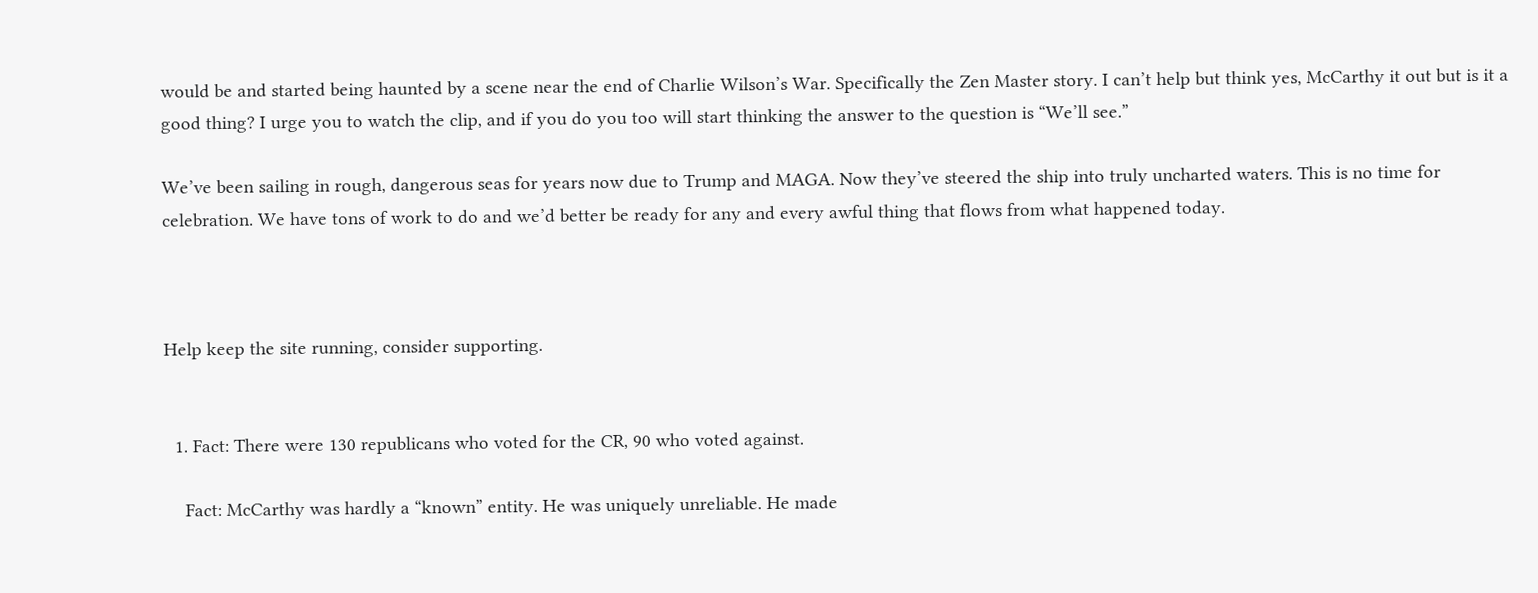would be and started being haunted by a scene near the end of Charlie Wilson’s War. Specifically the Zen Master story. I can’t help but think yes, McCarthy it out but is it a good thing? I urge you to watch the clip, and if you do you too will start thinking the answer to the question is “We’ll see.”

We’ve been sailing in rough, dangerous seas for years now due to Trump and MAGA. Now they’ve steered the ship into truly uncharted waters. This is no time for celebration. We have tons of work to do and we’d better be ready for any and every awful thing that flows from what happened today.



Help keep the site running, consider supporting.


  1. Fact: There were 130 republicans who voted for the CR, 90 who voted against.

    Fact: McCarthy was hardly a “known” entity. He was uniquely unreliable. He made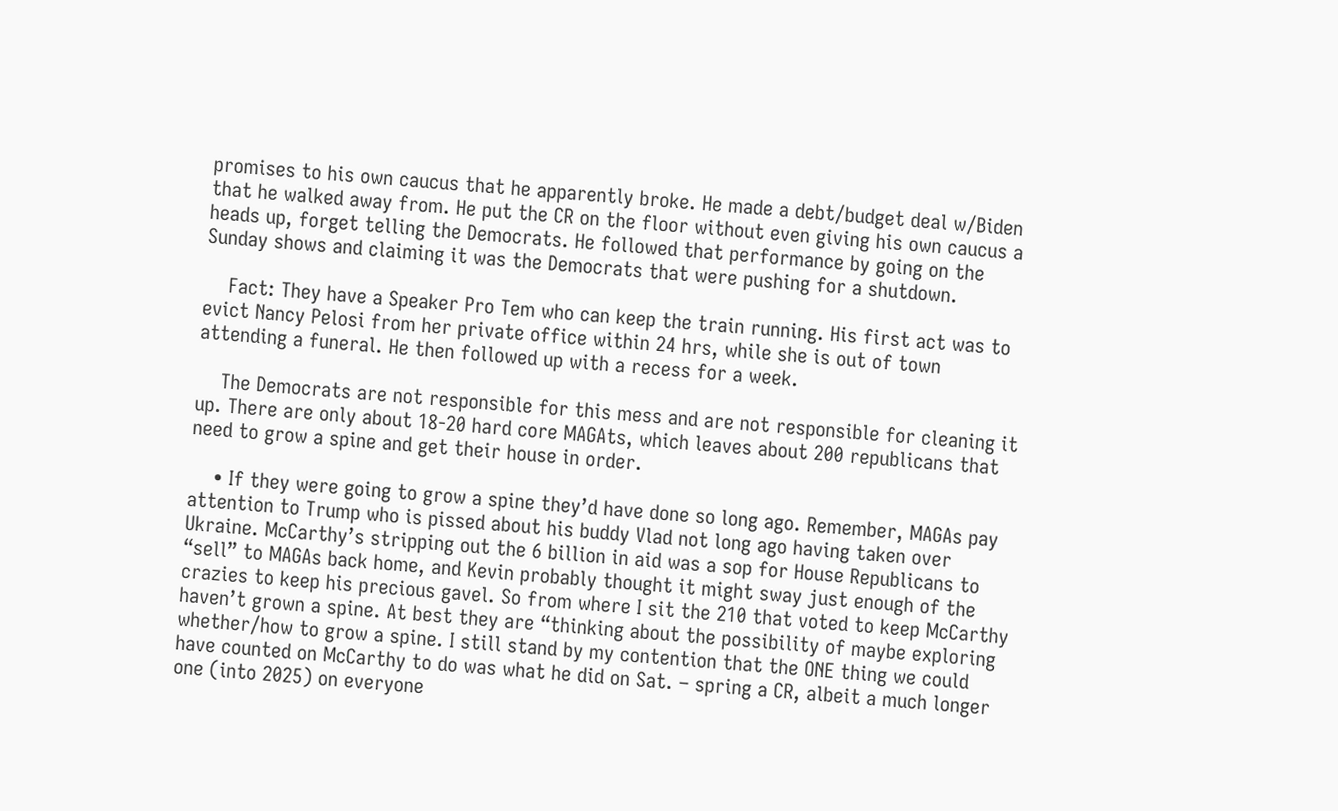promises to his own caucus that he apparently broke. He made a debt/budget deal w/Biden that he walked away from. He put the CR on the floor without even giving his own caucus a heads up, forget telling the Democrats. He followed that performance by going on the Sunday shows and claiming it was the Democrats that were pushing for a shutdown.

    Fact: They have a Speaker Pro Tem who can keep the train running. His first act was to evict Nancy Pelosi from her private office within 24 hrs, while she is out of town attending a funeral. He then followed up with a recess for a week.

    The Democrats are not responsible for this mess and are not responsible for cleaning it up. There are only about 18-20 hard core MAGAts, which leaves about 200 republicans that need to grow a spine and get their house in order.

    • If they were going to grow a spine they’d have done so long ago. Remember, MAGAs pay attention to Trump who is pissed about his buddy Vlad not long ago having taken over Ukraine. McCarthy’s stripping out the 6 billion in aid was a sop for House Republicans to “sell” to MAGAs back home, and Kevin probably thought it might sway just enough of the crazies to keep his precious gavel. So from where I sit the 210 that voted to keep McCarthy haven’t grown a spine. At best they are “thinking about the possibility of maybe exploring whether/how to grow a spine. I still stand by my contention that the ONE thing we could have counted on McCarthy to do was what he did on Sat. – spring a CR, albeit a much longer one (into 2025) on everyone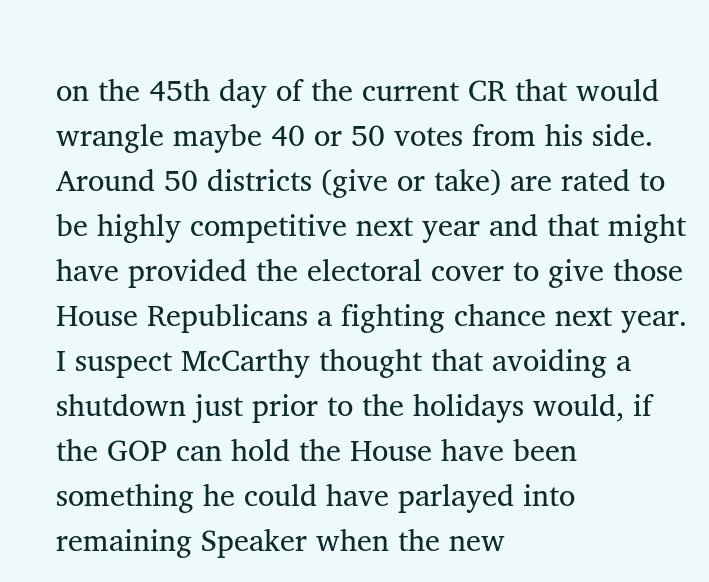on the 45th day of the current CR that would wrangle maybe 40 or 50 votes from his side. Around 50 districts (give or take) are rated to be highly competitive next year and that might have provided the electoral cover to give those House Republicans a fighting chance next year. I suspect McCarthy thought that avoiding a shutdown just prior to the holidays would, if the GOP can hold the House have been something he could have parlayed into remaining Speaker when the new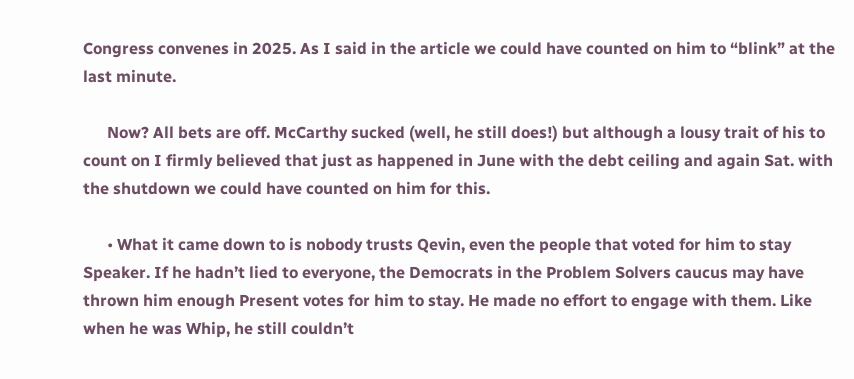Congress convenes in 2025. As I said in the article we could have counted on him to “blink” at the last minute.

      Now? All bets are off. McCarthy sucked (well, he still does!) but although a lousy trait of his to count on I firmly believed that just as happened in June with the debt ceiling and again Sat. with the shutdown we could have counted on him for this.

      • What it came down to is nobody trusts Qevin, even the people that voted for him to stay Speaker. If he hadn’t lied to everyone, the Democrats in the Problem Solvers caucus may have thrown him enough Present votes for him to stay. He made no effort to engage with them. Like when he was Whip, he still couldn’t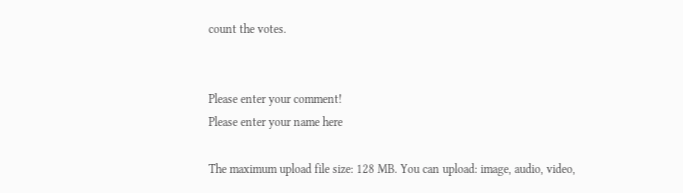count the votes.


Please enter your comment!
Please enter your name here

The maximum upload file size: 128 MB. You can upload: image, audio, video,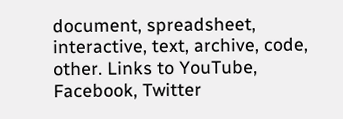document, spreadsheet, interactive, text, archive, code, other. Links to YouTube, Facebook, Twitter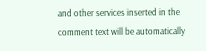and other services inserted in the comment text will be automatically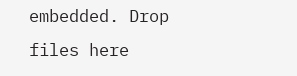embedded. Drop files here